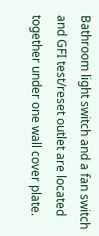Bathroom light switch and a fan switch and GFI test/reset outlet are located together under one wall cover plate.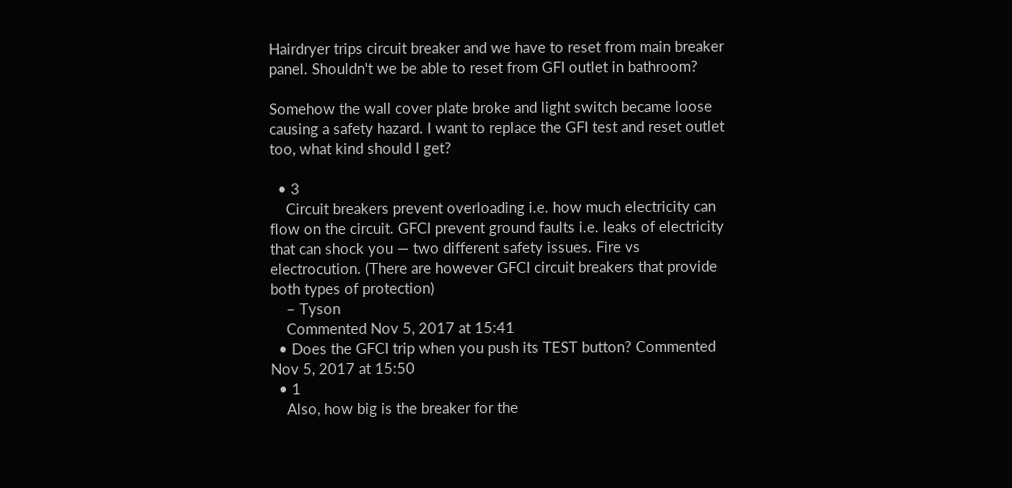Hairdryer trips circuit breaker and we have to reset from main breaker panel. Shouldn't we be able to reset from GFI outlet in bathroom?

Somehow the wall cover plate broke and light switch became loose causing a safety hazard. I want to replace the GFI test and reset outlet too, what kind should I get?

  • 3
    Circuit breakers prevent overloading i.e. how much electricity can flow on the circuit. GFCI prevent ground faults i.e. leaks of electricity that can shock you — two different safety issues. Fire vs electrocution. (There are however GFCI circuit breakers that provide both types of protection)
    – Tyson
    Commented Nov 5, 2017 at 15:41
  • Does the GFCI trip when you push its TEST button? Commented Nov 5, 2017 at 15:50
  • 1
    Also, how big is the breaker for the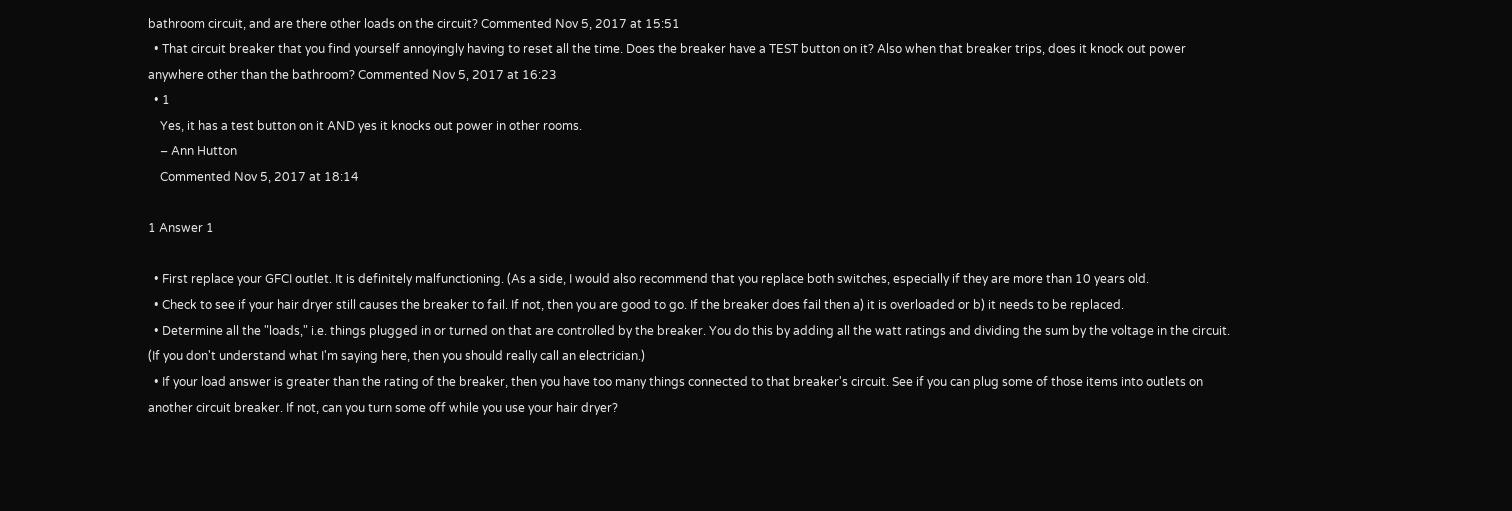bathroom circuit, and are there other loads on the circuit? Commented Nov 5, 2017 at 15:51
  • That circuit breaker that you find yourself annoyingly having to reset all the time. Does the breaker have a TEST button on it? Also when that breaker trips, does it knock out power anywhere other than the bathroom? Commented Nov 5, 2017 at 16:23
  • 1
    Yes, it has a test button on it AND yes it knocks out power in other rooms.
    – Ann Hutton
    Commented Nov 5, 2017 at 18:14

1 Answer 1

  • First replace your GFCI outlet. It is definitely malfunctioning. (As a side, I would also recommend that you replace both switches, especially if they are more than 10 years old.
  • Check to see if your hair dryer still causes the breaker to fail. If not, then you are good to go. If the breaker does fail then a) it is overloaded or b) it needs to be replaced.
  • Determine all the "loads," i.e. things plugged in or turned on that are controlled by the breaker. You do this by adding all the watt ratings and dividing the sum by the voltage in the circuit. (If you don't understand what I'm saying here, then you should really call an electrician.)
  • If your load answer is greater than the rating of the breaker, then you have too many things connected to that breaker's circuit. See if you can plug some of those items into outlets on another circuit breaker. If not, can you turn some off while you use your hair dryer?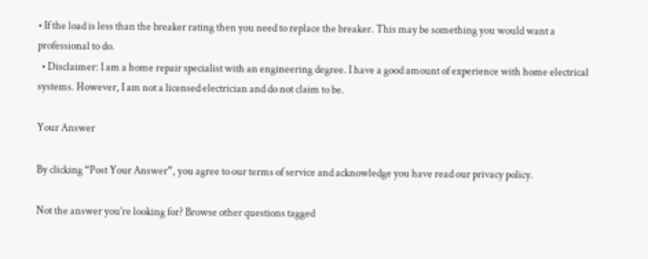• If the load is less than the breaker rating then you need to replace the breaker. This may be something you would want a professional to do.
  • Disclaimer: I am a home repair specialist with an engineering degree. I have a good amount of experience with home electrical systems. However, I am not a licensed electrician and do not claim to be.

Your Answer

By clicking “Post Your Answer”, you agree to our terms of service and acknowledge you have read our privacy policy.

Not the answer you're looking for? Browse other questions tagged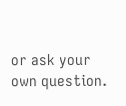or ask your own question.